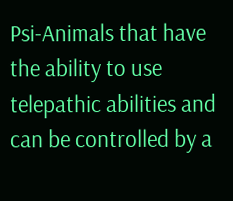Psi-Animals that have the ability to use telepathic abilities and can be controlled by a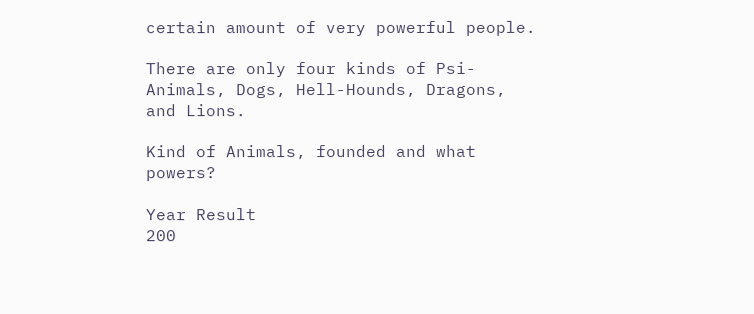certain amount of very powerful people.

There are only four kinds of Psi-Animals, Dogs, Hell-Hounds, Dragons, and Lions.

Kind of Animals, founded and what powers?

Year Result
200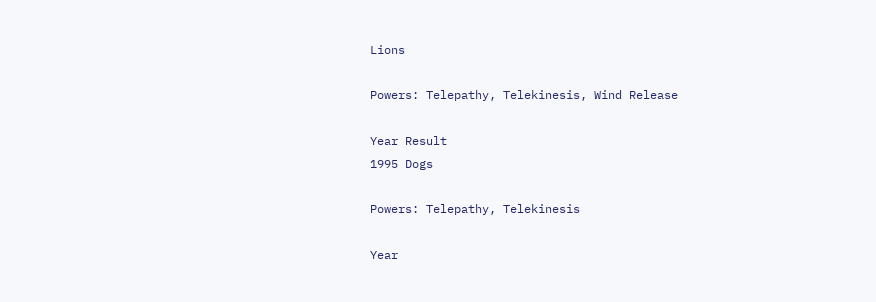Lions

Powers: Telepathy, Telekinesis, Wind Release

Year Result
1995 Dogs

Powers: Telepathy, Telekinesis

Year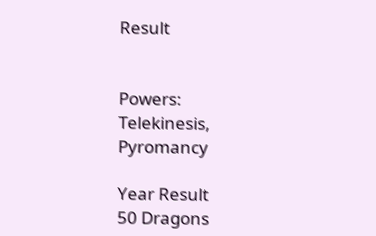Result


Powers: Telekinesis, Pyromancy

Year Result
50 Dragons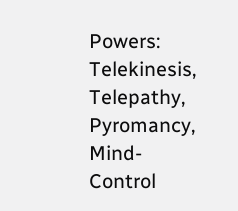Powers: Telekinesis, Telepathy, Pyromancy, Mind-Control